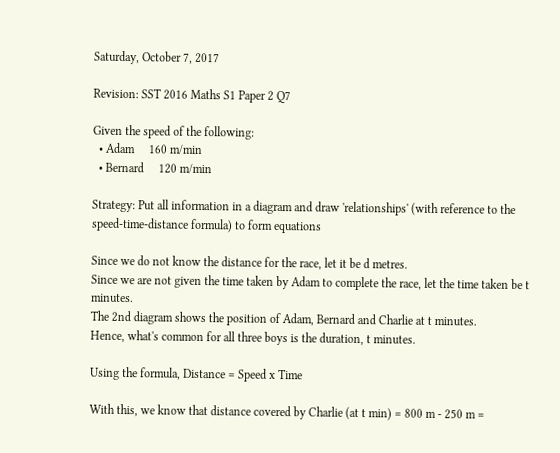Saturday, October 7, 2017

Revision: SST 2016 Maths S1 Paper 2 Q7

Given the speed of the following:
  • Adam     160 m/min
  • Bernard     120 m/min

Strategy: Put all information in a diagram and draw 'relationships' (with reference to the speed-time-distance formula) to form equations

Since we do not know the distance for the race, let it be d metres.
Since we are not given the time taken by Adam to complete the race, let the time taken be t minutes.
The 2nd diagram shows the position of Adam, Bernard and Charlie at t minutes.
Hence, what's common for all three boys is the duration, t minutes.

Using the formula, Distance = Speed x Time

With this, we know that distance covered by Charlie (at t min) = 800 m - 250 m =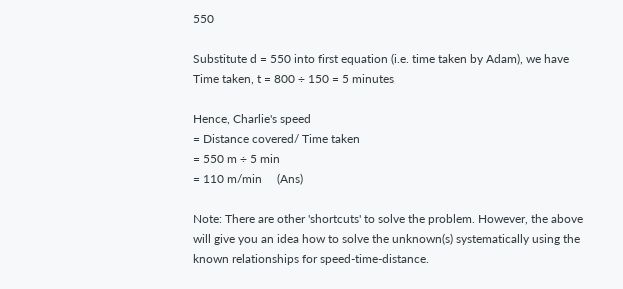550

Substitute d = 550 into first equation (i.e. time taken by Adam), we have
Time taken, t = 800 ÷ 150 = 5 minutes

Hence, Charlie's speed
= Distance covered/ Time taken
= 550 m ÷ 5 min
= 110 m/min     (Ans)

Note: There are other 'shortcuts' to solve the problem. However, the above will give you an idea how to solve the unknown(s) systematically using the known relationships for speed-time-distance.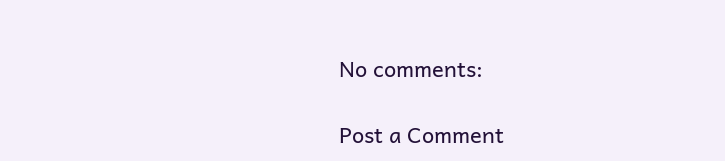No comments:

Post a Comment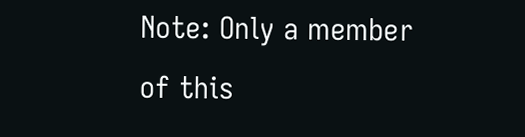Note: Only a member of this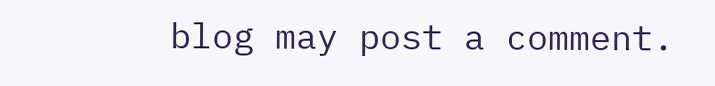blog may post a comment.